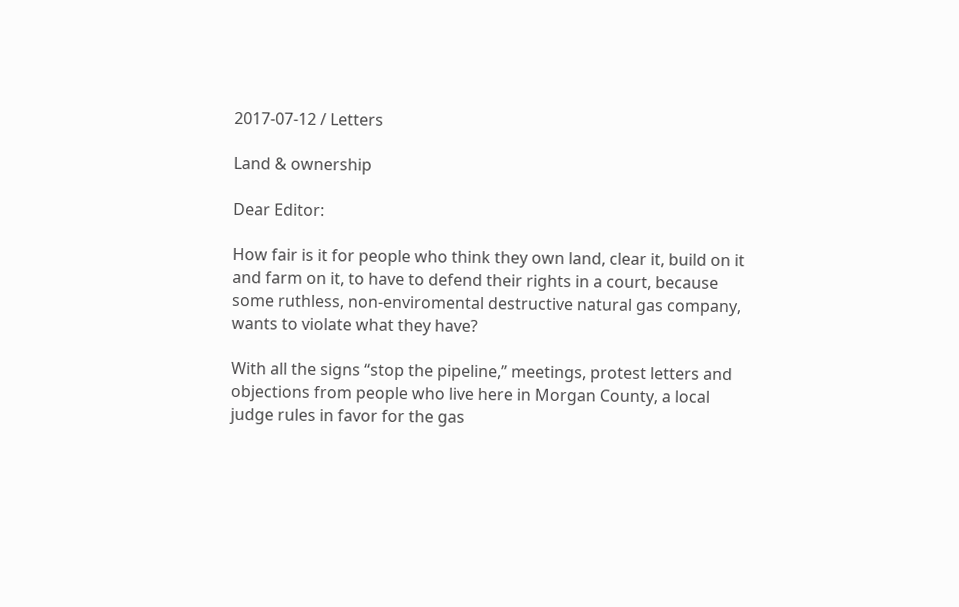2017-07-12 / Letters

Land & ownership

Dear Editor:

How fair is it for people who think they own land, clear it, build on it and farm on it, to have to defend their rights in a court, because some ruthless, non-enviromental destructive natural gas company, wants to violate what they have?

With all the signs “stop the pipeline,” meetings, protest letters and objections from people who live here in Morgan County, a local judge rules in favor for the gas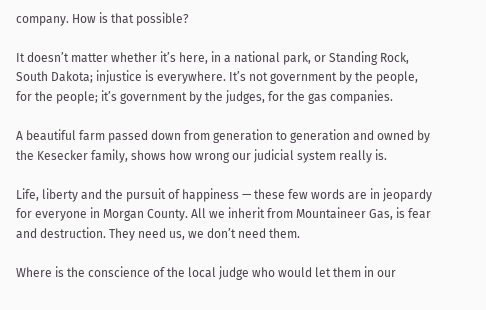company. How is that possible?

It doesn’t matter whether it’s here, in a national park, or Standing Rock, South Dakota; injustice is everywhere. It’s not government by the people, for the people; it’s government by the judges, for the gas companies.

A beautiful farm passed down from generation to generation and owned by the Kesecker family, shows how wrong our judicial system really is.

Life, liberty and the pursuit of happiness — these few words are in jeopardy for everyone in Morgan County. All we inherit from Mountaineer Gas, is fear and destruction. They need us, we don’t need them.

Where is the conscience of the local judge who would let them in our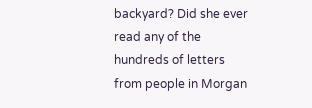backyard? Did she ever read any of the hundreds of letters from people in Morgan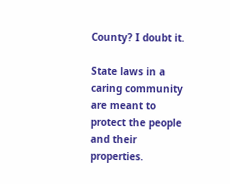County? I doubt it.

State laws in a caring community are meant to protect the people and their properties.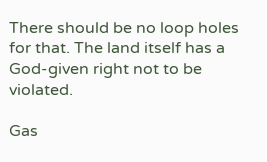There should be no loop holes for that. The land itself has a God-given right not to be violated.

Gas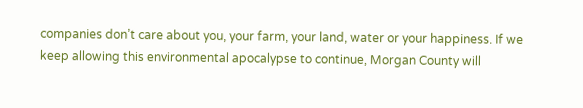companies don’t care about you, your farm, your land, water or your happiness. If we keep allowing this environmental apocalypse to continue, Morgan County will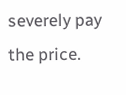severely pay the price.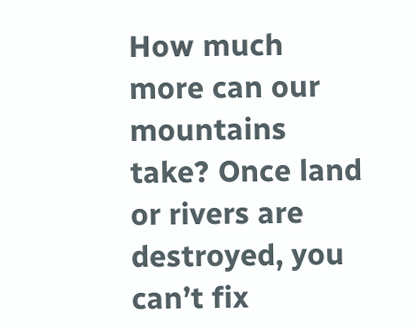How much more can our mountains take? Once land or rivers are destroyed, you can’t fix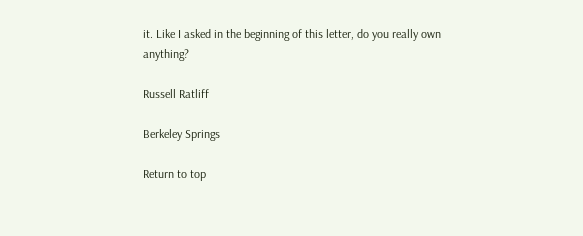it. Like I asked in the beginning of this letter, do you really own anything?

Russell Ratliff

Berkeley Springs

Return to top